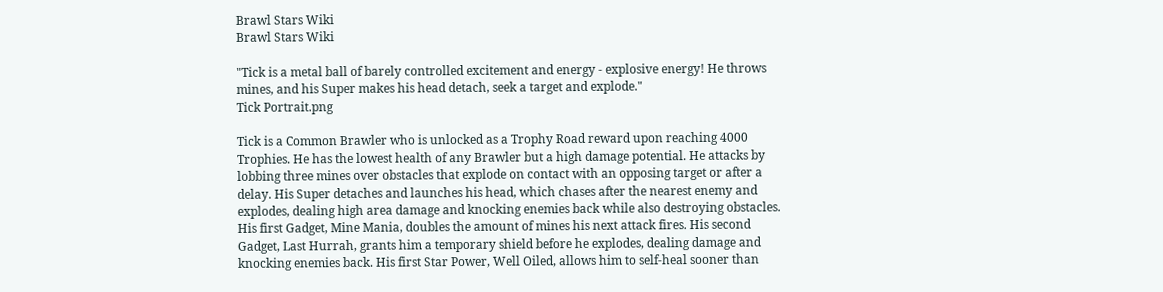Brawl Stars Wiki
Brawl Stars Wiki

"Tick is a metal ball of barely controlled excitement and energy - explosive energy! He throws mines, and his Super makes his head detach, seek a target and explode."
Tick Portrait.png

Tick is a Common Brawler who is unlocked as a Trophy Road reward upon reaching 4000 Trophies. He has the lowest health of any Brawler but a high damage potential. He attacks by lobbing three mines over obstacles that explode on contact with an opposing target or after a delay. His Super detaches and launches his head, which chases after the nearest enemy and explodes, dealing high area damage and knocking enemies back while also destroying obstacles. His first Gadget, Mine Mania, doubles the amount of mines his next attack fires. His second Gadget, Last Hurrah, grants him a temporary shield before he explodes, dealing damage and knocking enemies back. His first Star Power, Well Oiled, allows him to self-heal sooner than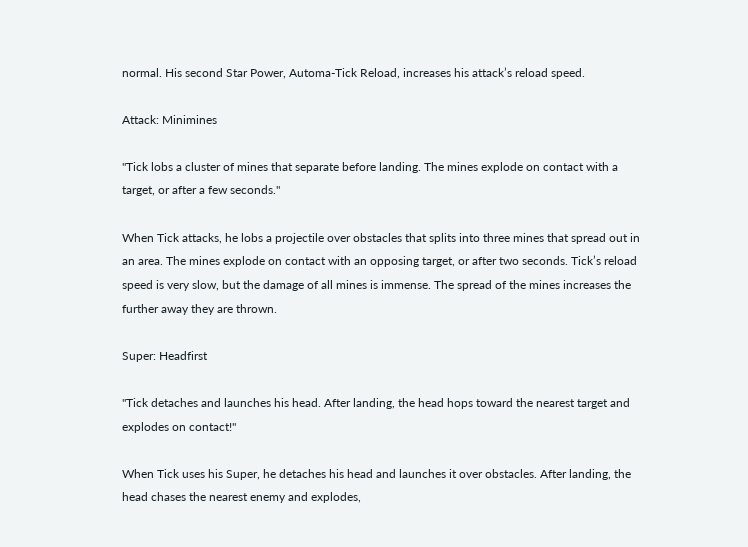normal. His second Star Power, Automa-Tick Reload, increases his attack’s reload speed.

Attack: Minimines

"Tick lobs a cluster of mines that separate before landing. The mines explode on contact with a target, or after a few seconds."

When Tick attacks, he lobs a projectile over obstacles that splits into three mines that spread out in an area. The mines explode on contact with an opposing target, or after two seconds. Tick’s reload speed is very slow, but the damage of all mines is immense. The spread of the mines increases the further away they are thrown.

Super: Headfirst

"Tick detaches and launches his head. After landing, the head hops toward the nearest target and explodes on contact!"

When Tick uses his Super, he detaches his head and launches it over obstacles. After landing, the head chases the nearest enemy and explodes,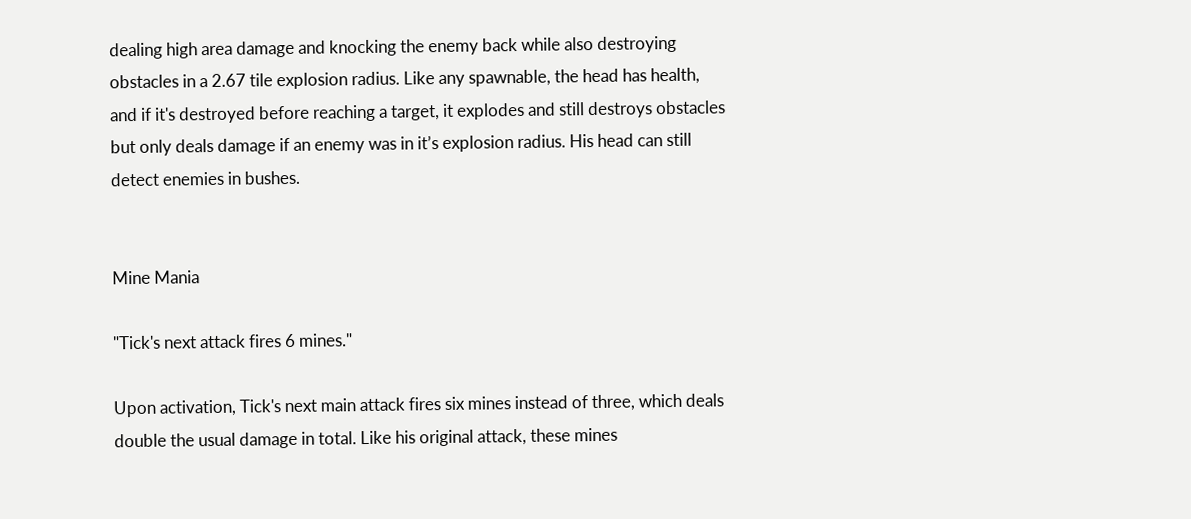dealing high area damage and knocking the enemy back while also destroying obstacles in a 2.67 tile explosion radius. Like any spawnable, the head has health, and if it's destroyed before reaching a target, it explodes and still destroys obstacles but only deals damage if an enemy was in it’s explosion radius. His head can still detect enemies in bushes.


Mine Mania

"Tick's next attack fires 6 mines."

Upon activation, Tick's next main attack fires six mines instead of three, which deals double the usual damage in total. Like his original attack, these mines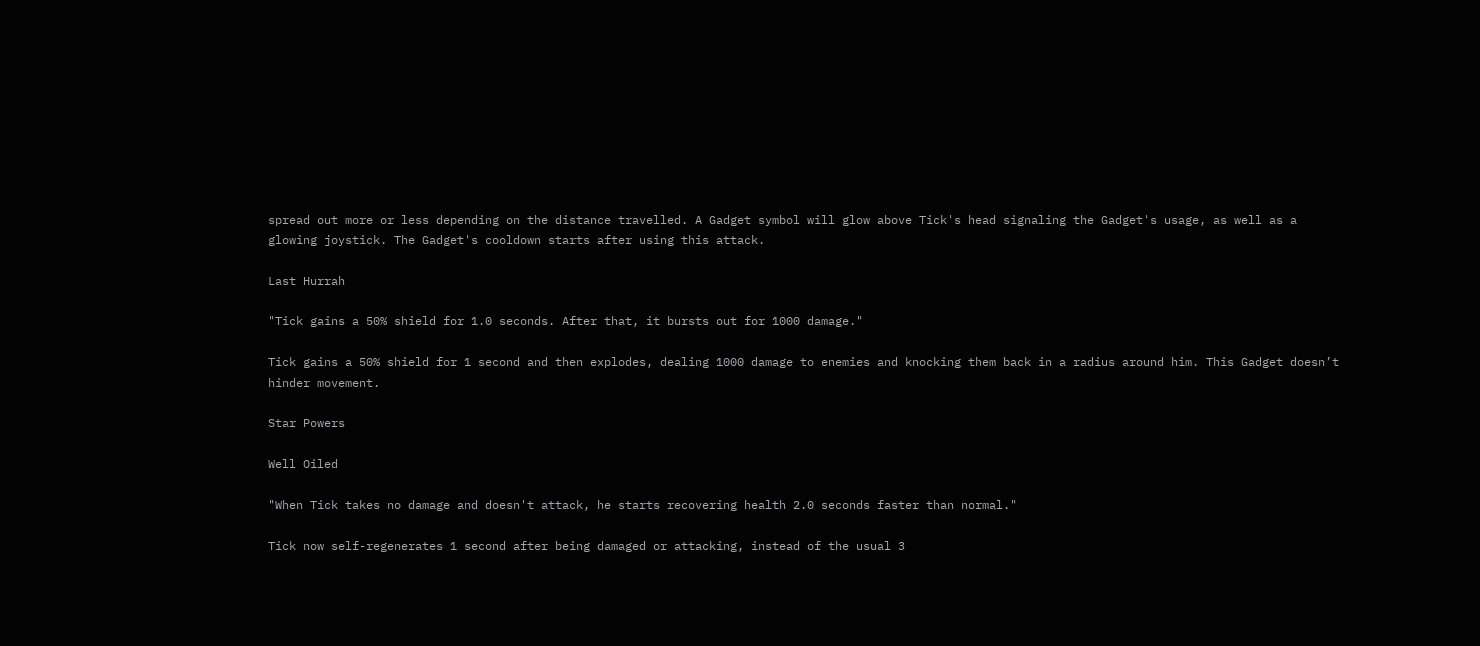spread out more or less depending on the distance travelled. A Gadget symbol will glow above Tick's head signaling the Gadget's usage, as well as a glowing joystick. The Gadget's cooldown starts after using this attack.

Last Hurrah

"Tick gains a 50% shield for 1.0 seconds. After that, it bursts out for 1000 damage."

Tick gains a 50% shield for 1 second and then explodes, dealing 1000 damage to enemies and knocking them back in a radius around him. This Gadget doesn’t hinder movement.

Star Powers

Well Oiled

"When Tick takes no damage and doesn't attack, he starts recovering health 2.0 seconds faster than normal."

Tick now self-regenerates 1 second after being damaged or attacking, instead of the usual 3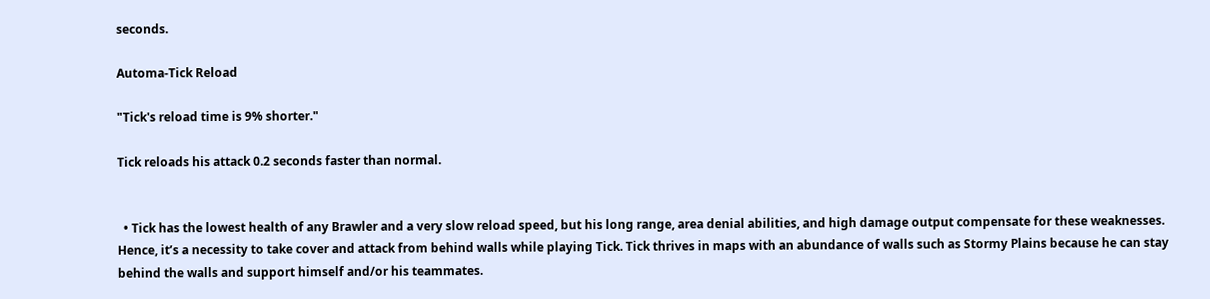seconds.

Automa-Tick Reload

"Tick's reload time is 9% shorter."

Tick reloads his attack 0.2 seconds faster than normal.


  • Tick has the lowest health of any Brawler and a very slow reload speed, but his long range, area denial abilities, and high damage output compensate for these weaknesses. Hence, it’s a necessity to take cover and attack from behind walls while playing Tick. Tick thrives in maps with an abundance of walls such as Stormy Plains because he can stay behind the walls and support himself and/or his teammates.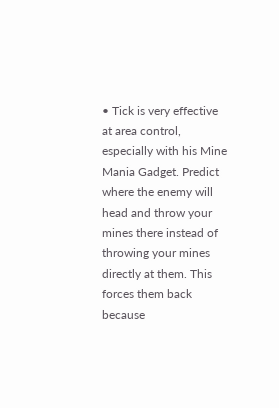• Tick is very effective at area control, especially with his Mine Mania Gadget. Predict where the enemy will head and throw your mines there instead of throwing your mines directly at them. This forces them back because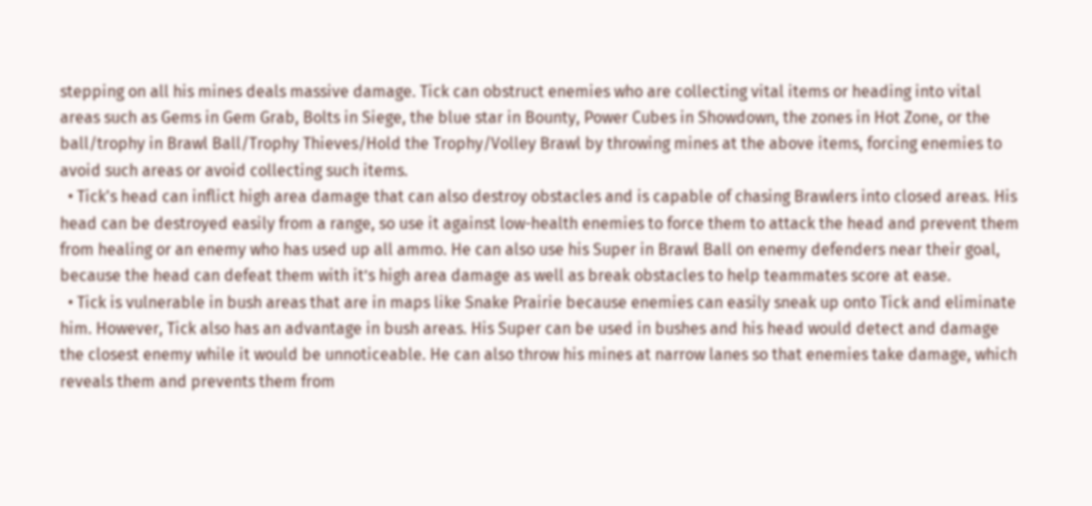stepping on all his mines deals massive damage. Tick can obstruct enemies who are collecting vital items or heading into vital areas such as Gems in Gem Grab, Bolts in Siege, the blue star in Bounty, Power Cubes in Showdown, the zones in Hot Zone, or the ball/trophy in Brawl Ball/Trophy Thieves/Hold the Trophy/Volley Brawl by throwing mines at the above items, forcing enemies to avoid such areas or avoid collecting such items.
  • Tick's head can inflict high area damage that can also destroy obstacles and is capable of chasing Brawlers into closed areas. His head can be destroyed easily from a range, so use it against low-health enemies to force them to attack the head and prevent them from healing or an enemy who has used up all ammo. He can also use his Super in Brawl Ball on enemy defenders near their goal, because the head can defeat them with it’s high area damage as well as break obstacles to help teammates score at ease.
  • Tick is vulnerable in bush areas that are in maps like Snake Prairie because enemies can easily sneak up onto Tick and eliminate him. However, Tick also has an advantage in bush areas. His Super can be used in bushes and his head would detect and damage the closest enemy while it would be unnoticeable. He can also throw his mines at narrow lanes so that enemies take damage, which reveals them and prevents them from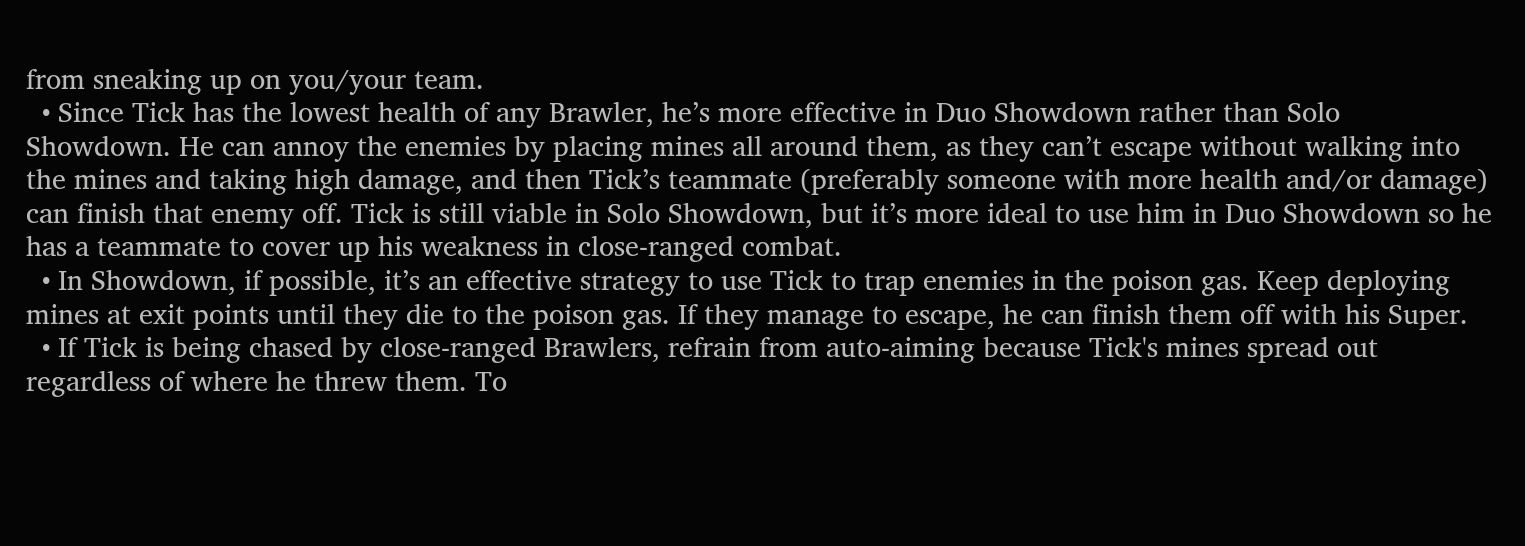from sneaking up on you/your team.
  • Since Tick has the lowest health of any Brawler, he’s more effective in Duo Showdown rather than Solo Showdown. He can annoy the enemies by placing mines all around them, as they can’t escape without walking into the mines and taking high damage, and then Tick’s teammate (preferably someone with more health and/or damage) can finish that enemy off. Tick is still viable in Solo Showdown, but it’s more ideal to use him in Duo Showdown so he has a teammate to cover up his weakness in close-ranged combat.
  • In Showdown, if possible, it’s an effective strategy to use Tick to trap enemies in the poison gas. Keep deploying mines at exit points until they die to the poison gas. If they manage to escape, he can finish them off with his Super.
  • If Tick is being chased by close-ranged Brawlers, refrain from auto-aiming because Tick's mines spread out regardless of where he threw them. To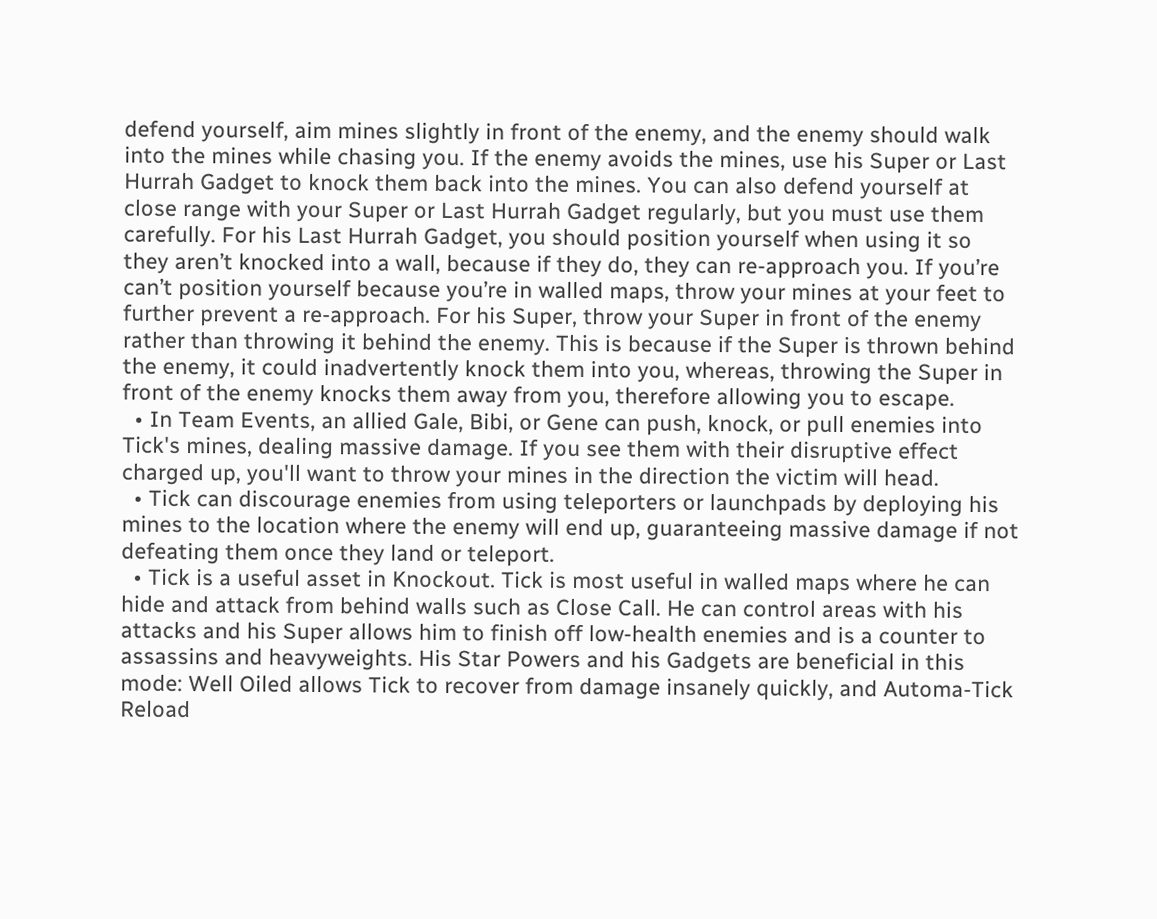defend yourself, aim mines slightly in front of the enemy, and the enemy should walk into the mines while chasing you. If the enemy avoids the mines, use his Super or Last Hurrah Gadget to knock them back into the mines. You can also defend yourself at close range with your Super or Last Hurrah Gadget regularly, but you must use them carefully. For his Last Hurrah Gadget, you should position yourself when using it so they aren’t knocked into a wall, because if they do, they can re-approach you. If you’re can’t position yourself because you’re in walled maps, throw your mines at your feet to further prevent a re-approach. For his Super, throw your Super in front of the enemy rather than throwing it behind the enemy. This is because if the Super is thrown behind the enemy, it could inadvertently knock them into you, whereas, throwing the Super in front of the enemy knocks them away from you, therefore allowing you to escape.
  • In Team Events, an allied Gale, Bibi, or Gene can push, knock, or pull enemies into Tick's mines, dealing massive damage. If you see them with their disruptive effect charged up, you'll want to throw your mines in the direction the victim will head.
  • Tick can discourage enemies from using teleporters or launchpads by deploying his mines to the location where the enemy will end up, guaranteeing massive damage if not defeating them once they land or teleport.
  • Tick is a useful asset in Knockout. Tick is most useful in walled maps where he can hide and attack from behind walls such as Close Call. He can control areas with his attacks and his Super allows him to finish off low-health enemies and is a counter to assassins and heavyweights. His Star Powers and his Gadgets are beneficial in this mode: Well Oiled allows Tick to recover from damage insanely quickly, and Automa-Tick Reload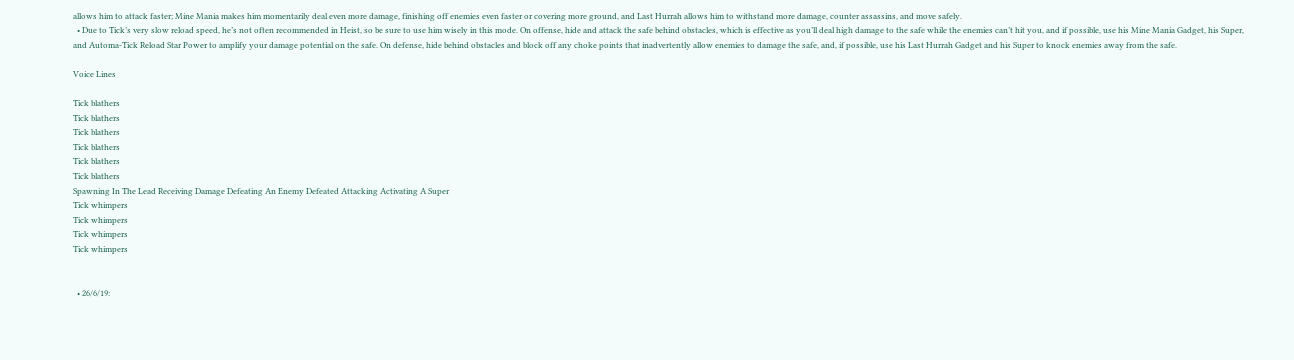allows him to attack faster; Mine Mania makes him momentarily deal even more damage, finishing off enemies even faster or covering more ground, and Last Hurrah allows him to withstand more damage, counter assassins, and move safely.
  • Due to Tick’s very slow reload speed, he’s not often recommended in Heist, so be sure to use him wisely in this mode. On offense, hide and attack the safe behind obstacles, which is effective as you’ll deal high damage to the safe while the enemies can’t hit you, and if possible, use his Mine Mania Gadget, his Super, and Automa-Tick Reload Star Power to amplify your damage potential on the safe. On defense, hide behind obstacles and block off any choke points that inadvertently allow enemies to damage the safe, and, if possible, use his Last Hurrah Gadget and his Super to knock enemies away from the safe.

Voice Lines

Tick blathers
Tick blathers
Tick blathers
Tick blathers
Tick blathers
Tick blathers
Spawning In The Lead Receiving Damage Defeating An Enemy Defeated Attacking Activating A Super
Tick whimpers
Tick whimpers
Tick whimpers
Tick whimpers


  • 26/6/19: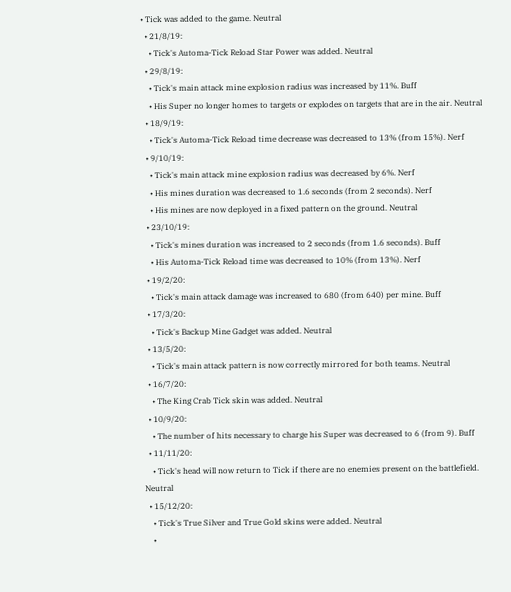• Tick was added to the game. Neutral
  • 21/8/19:
    • Tick's Automa-Tick Reload Star Power was added. Neutral
  • 29/8/19:
    • Tick's main attack mine explosion radius was increased by 11%. Buff
    • His Super no longer homes to targets or explodes on targets that are in the air. Neutral
  • 18/9/19:
    • Tick's Automa-Tick Reload time decrease was decreased to 13% (from 15%). Nerf
  • 9/10/19:
    • Tick's main attack mine explosion radius was decreased by 6%. Nerf
    • His mines duration was decreased to 1.6 seconds (from 2 seconds). Nerf
    • His mines are now deployed in a fixed pattern on the ground. Neutral
  • 23/10/19:
    • Tick's mines duration was increased to 2 seconds (from 1.6 seconds). Buff
    • His Automa-Tick Reload time was decreased to 10% (from 13%). Nerf
  • 19/2/20:
    • Tick's main attack damage was increased to 680 (from 640) per mine. Buff
  • 17/3/20:
    • Tick's Backup Mine Gadget was added. Neutral
  • 13/5/20:
    • Tick's main attack pattern is now correctly mirrored for both teams. Neutral
  • 16/7/20:
    • The King Crab Tick skin was added. Neutral
  • 10/9/20:
    • The number of hits necessary to charge his Super was decreased to 6 (from 9). Buff
  • 11/11/20:
    • Tick's head will now return to Tick if there are no enemies present on the battlefield. Neutral
  • 15/12/20:
    • Tick's True Silver and True Gold skins were added. Neutral
    •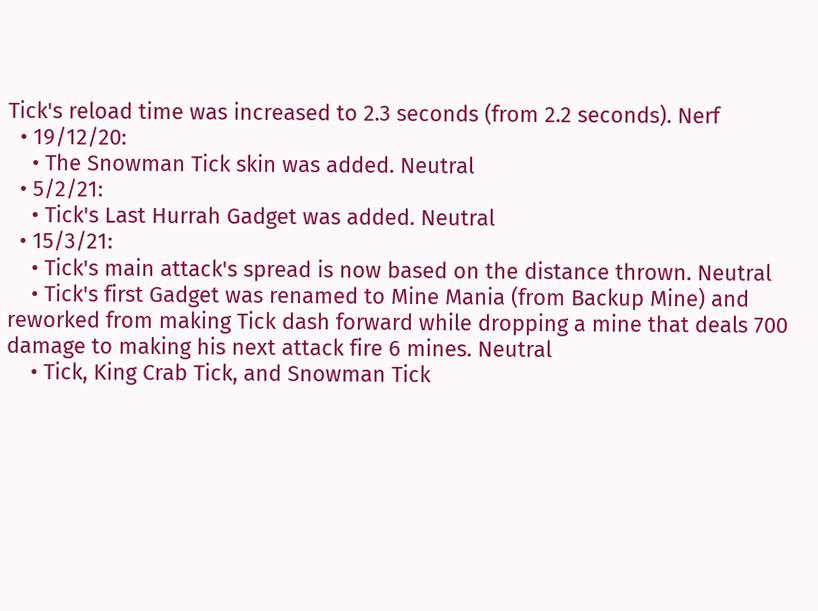Tick's reload time was increased to 2.3 seconds (from 2.2 seconds). Nerf
  • 19/12/20:
    • The Snowman Tick skin was added. Neutral
  • 5/2/21:
    • Tick's Last Hurrah Gadget was added. Neutral
  • 15/3/21:
    • Tick's main attack's spread is now based on the distance thrown. Neutral
    • Tick's first Gadget was renamed to Mine Mania (from Backup Mine) and reworked from making Tick dash forward while dropping a mine that deals 700 damage to making his next attack fire 6 mines. Neutral
    • Tick, King Crab Tick, and Snowman Tick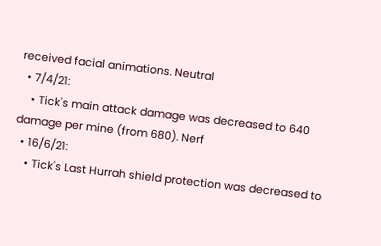received facial animations. Neutral
  • 7/4/21:
    • Tick's main attack damage was decreased to 640 damage per mine (from 680). Nerf
  • 16/6/21:
    • Tick's Last Hurrah shield protection was decreased to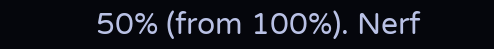50% (from 100%). Nerf